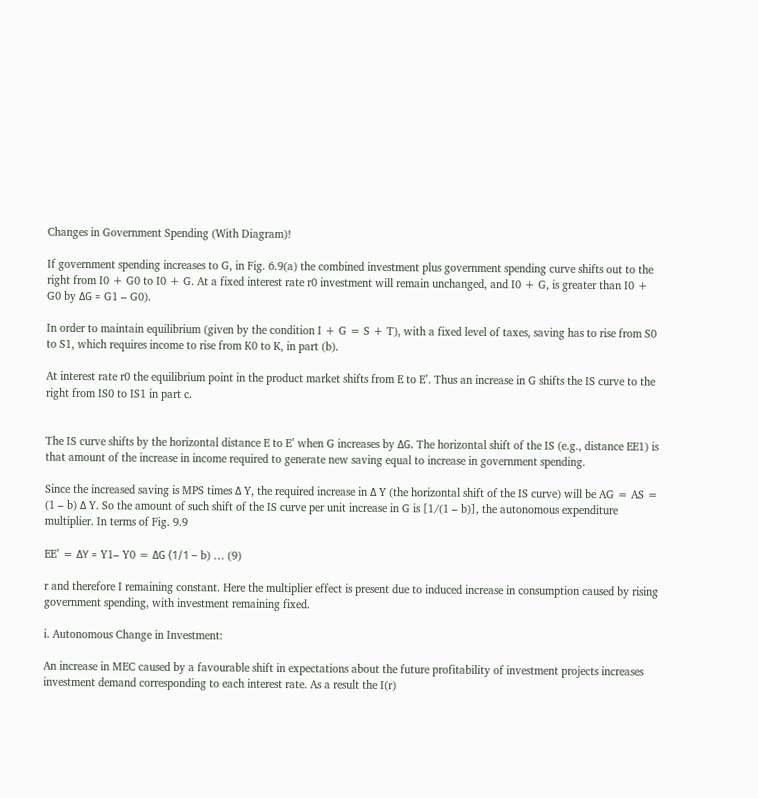Changes in Government Spending (With Diagram)!

If government spending increases to G, in Fig. 6.9(a) the combined investment plus government spending curve shifts out to the right from I0 + G0 to I0 + G. At a fixed interest rate r0 investment will remain unchanged, and I0 + G, is greater than I0 + G0 by ΔG = G1 – G0).

In order to maintain equilibrium (given by the condition I + G = S + T), with a fixed level of taxes, saving has to rise from S0 to S1, which requires income to rise from K0 to K, in part (b).

At interest rate r0 the equilibrium point in the product market shifts from E to E’. Thus an increase in G shifts the IS curve to the right from IS0 to IS1 in part c.


The IS curve shifts by the horizontal distance E to E’ when G increases by ΔG. The horizontal shift of the IS (e.g., distance EE1) is that amount of the increase in income required to generate new saving equal to increase in government spending.

Since the increased saving is MPS times Δ Y, the required increase in Δ Y (the horizontal shift of the IS curve) will be AG = AS = (1 – b) Δ Y. So the amount of such shift of the IS curve per unit increase in G is [1/(1 – b)], the autonomous expenditure multiplier. In terms of Fig. 9.9

EE’ = ΔY = Y1– Y0 = ΔG (1/1 – b) … (9)

r and therefore I remaining constant. Here the multiplier effect is present due to induced increase in consumption caused by rising government spending, with investment remaining fixed.

i. Autonomous Change in Investment:

An increase in MEC caused by a favourable shift in expectations about the future profitability of investment projects increases investment demand corresponding to each interest rate. As a result the I(r)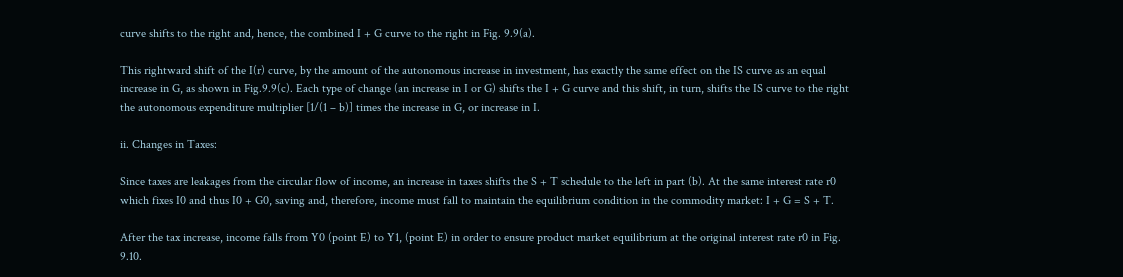curve shifts to the right and, hence, the combined I + G curve to the right in Fig. 9.9(a).

This rightward shift of the I(r) curve, by the amount of the autonomous increase in investment, has exactly the same effect on the IS curve as an equal increase in G, as shown in Fig.9.9(c). Each type of change (an increase in I or G) shifts the I + G curve and this shift, in turn, shifts the IS curve to the right the autonomous expenditure multiplier [1/(1 – b)] times the increase in G, or increase in I.

ii. Changes in Taxes:

Since taxes are leakages from the circular flow of income, an increase in taxes shifts the S + T schedule to the left in part (b). At the same interest rate r0 which fixes I0 and thus I0 + G0, saving and, therefore, income must fall to maintain the equilibrium condition in the commodity market: I + G = S + T.

After the tax increase, income falls from Y0 (point E) to Y1, (point E) in order to ensure product market equilibrium at the original interest rate r0 in Fig. 9.10.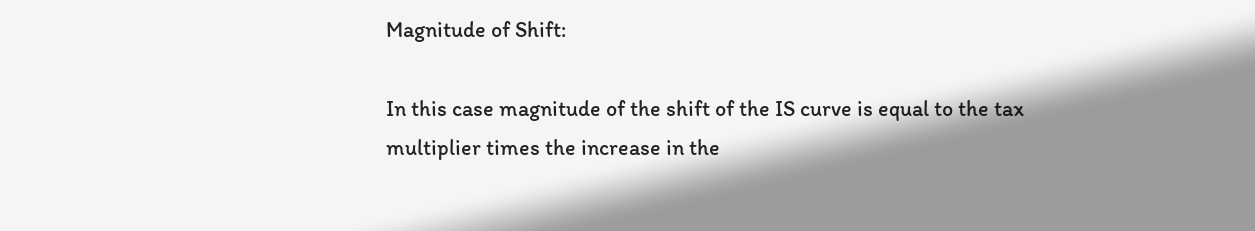Magnitude of Shift:

In this case magnitude of the shift of the IS curve is equal to the tax multiplier times the increase in the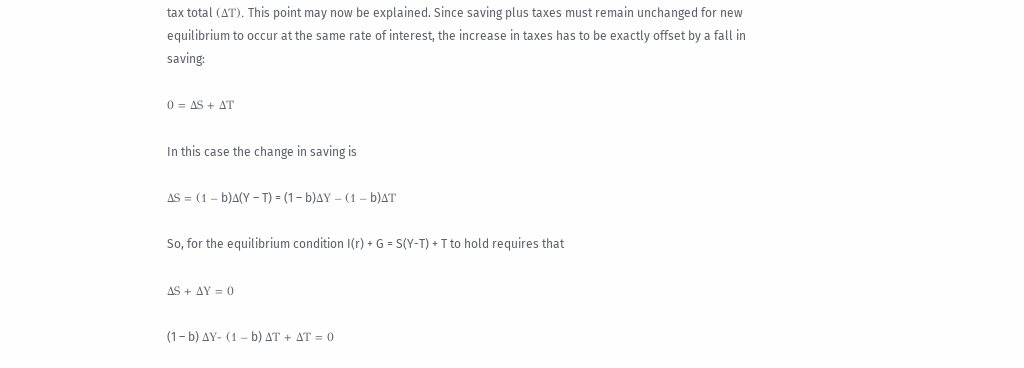tax total (ΔT). This point may now be explained. Since saving plus taxes must remain unchanged for new equilibrium to occur at the same rate of interest, the increase in taxes has to be exactly offset by a fall in saving:

0 = ΔS + ΔT

In this case the change in saving is

ΔS = (1 – b)Δ(Y – T) = (1 – b)ΔY – (1 – b)ΔT

So, for the equilibrium condition I(r) + G = S(Y-T) + T to hold requires that

ΔS + ΔY = 0

(1 – b) ΔY- (1 – b) ΔT + ΔT = 0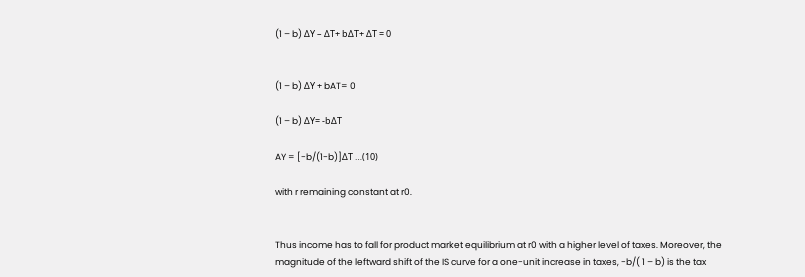(1 – b) ΔY – ΔT+ bΔT+ ΔT = 0


(1 – b) ΔY + bAT= 0

(1 – b) ΔY= -bΔT

AY = [-b/(1-b)]ΔT …(10)

with r remaining constant at r0.


Thus income has to fall for product market equilibrium at r0 with a higher level of taxes. Moreover, the magnitude of the leftward shift of the IS curve for a one-unit increase in taxes, -b/( 1 – b) is the tax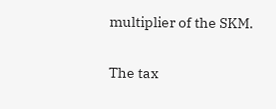multiplier of the SKM.

The tax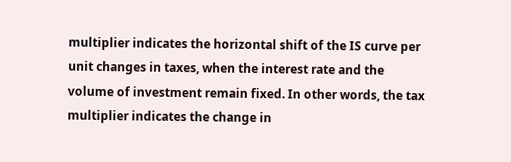multiplier indicates the horizontal shift of the IS curve per unit changes in taxes, when the interest rate and the volume of investment remain fixed. In other words, the tax multiplier indicates the change in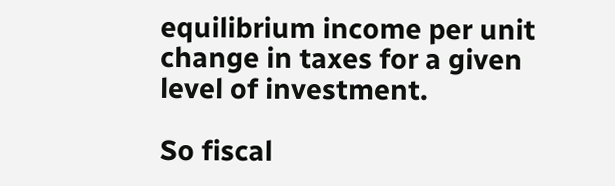equilibrium income per unit change in taxes for a given level of investment.

So fiscal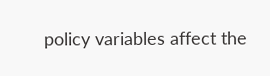policy variables affect the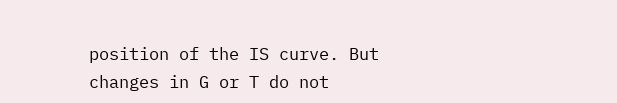position of the IS curve. But changes in G or T do not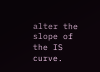alter the slope of the IS curve.